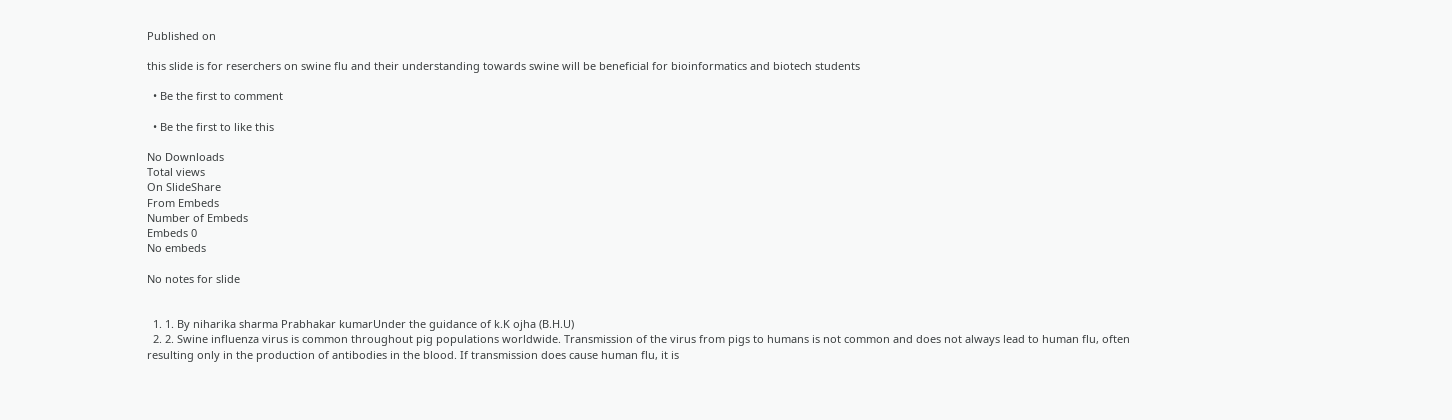Published on

this slide is for reserchers on swine flu and their understanding towards swine will be beneficial for bioinformatics and biotech students

  • Be the first to comment

  • Be the first to like this

No Downloads
Total views
On SlideShare
From Embeds
Number of Embeds
Embeds 0
No embeds

No notes for slide


  1. 1. By niharika sharma Prabhakar kumarUnder the guidance of k.K ojha (B.H.U)
  2. 2. Swine influenza virus is common throughout pig populations worldwide. Transmission of the virus from pigs to humans is not common and does not always lead to human flu, often resulting only in the production of antibodies in the blood. If transmission does cause human flu, it is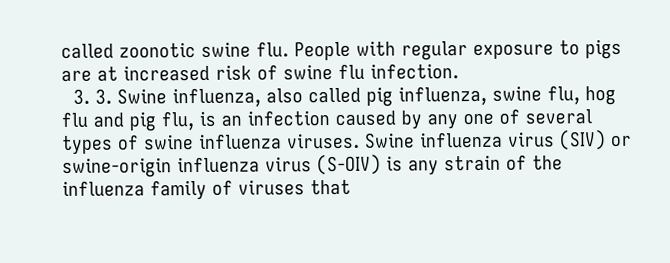called zoonotic swine flu. People with regular exposure to pigs are at increased risk of swine flu infection.
  3. 3. Swine influenza, also called pig influenza, swine flu, hog flu and pig flu, is an infection caused by any one of several types of swine influenza viruses. Swine influenza virus (SIV) or swine-origin influenza virus (S-OIV) is any strain of the influenza family of viruses that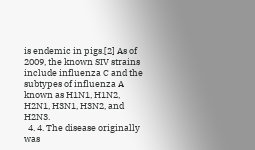is endemic in pigs.[2] As of 2009, the known SIV strains include influenza C and the subtypes of influenza A known as H1N1, H1N2, H2N1, H3N1, H3N2, and H2N3.
  4. 4. The disease originally was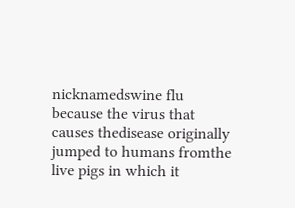nicknamedswine flu because the virus that causes thedisease originally jumped to humans fromthe live pigs in which it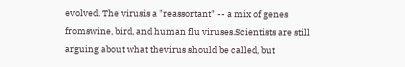evolved. The virusis a "reassortant" -- a mix of genes fromswine, bird, and human flu viruses.Scientists are still arguing about what thevirus should be called, but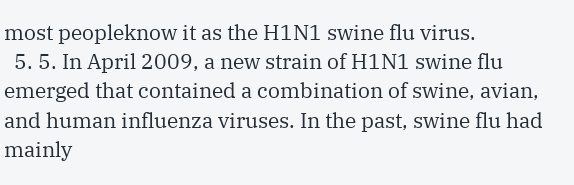most peopleknow it as the H1N1 swine flu virus.
  5. 5. In April 2009, a new strain of H1N1 swine flu emerged that contained a combination of swine, avian, and human influenza viruses. In the past, swine flu had mainly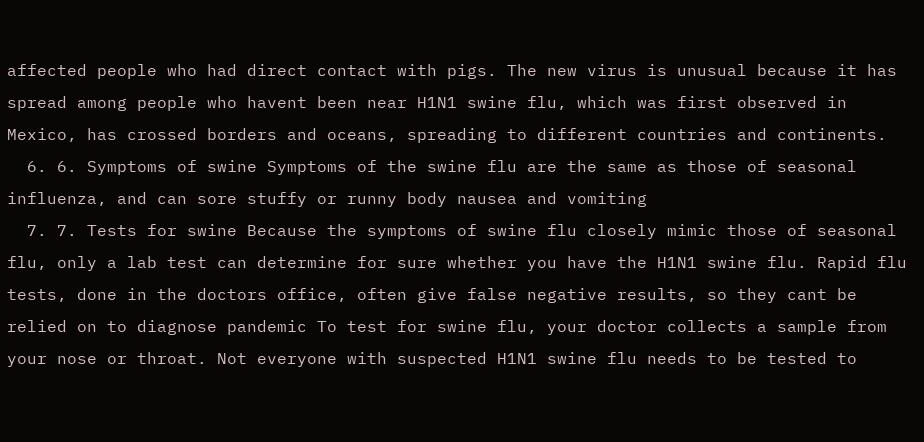affected people who had direct contact with pigs. The new virus is unusual because it has spread among people who havent been near H1N1 swine flu, which was first observed in Mexico, has crossed borders and oceans, spreading to different countries and continents.
  6. 6. Symptoms of swine Symptoms of the swine flu are the same as those of seasonal influenza, and can sore stuffy or runny body nausea and vomiting
  7. 7. Tests for swine Because the symptoms of swine flu closely mimic those of seasonal flu, only a lab test can determine for sure whether you have the H1N1 swine flu. Rapid flu tests, done in the doctors office, often give false negative results, so they cant be relied on to diagnose pandemic To test for swine flu, your doctor collects a sample from your nose or throat. Not everyone with suspected H1N1 swine flu needs to be tested to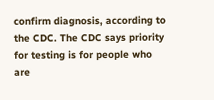confirm diagnosis, according to the CDC. The CDC says priority for testing is for people who are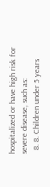hospitalized or have high risk for severe disease, such as:
  8. 8. Children under 5 years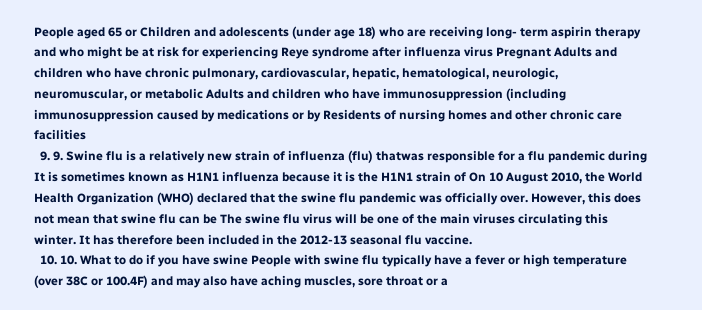People aged 65 or Children and adolescents (under age 18) who are receiving long- term aspirin therapy and who might be at risk for experiencing Reye syndrome after influenza virus Pregnant Adults and children who have chronic pulmonary, cardiovascular, hepatic, hematological, neurologic, neuromuscular, or metabolic Adults and children who have immunosuppression (including immunosuppression caused by medications or by Residents of nursing homes and other chronic care facilities
  9. 9. Swine flu is a relatively new strain of influenza (flu) thatwas responsible for a flu pandemic during It is sometimes known as H1N1 influenza because it is the H1N1 strain of On 10 August 2010, the World Health Organization (WHO) declared that the swine flu pandemic was officially over. However, this does not mean that swine flu can be The swine flu virus will be one of the main viruses circulating this winter. It has therefore been included in the 2012-13 seasonal flu vaccine.
  10. 10. What to do if you have swine People with swine flu typically have a fever or high temperature (over 38C or 100.4F) and may also have aching muscles, sore throat or a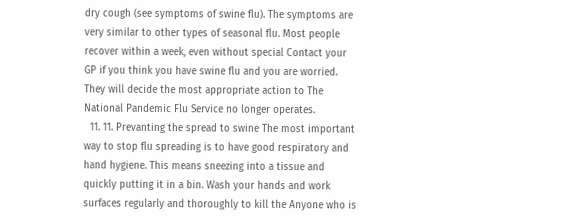dry cough (see symptoms of swine flu). The symptoms are very similar to other types of seasonal flu. Most people recover within a week, even without special Contact your GP if you think you have swine flu and you are worried. They will decide the most appropriate action to The National Pandemic Flu Service no longer operates.
  11. 11. Prevanting the spread to swine The most important way to stop flu spreading is to have good respiratory and hand hygiene. This means sneezing into a tissue and quickly putting it in a bin. Wash your hands and work surfaces regularly and thoroughly to kill the Anyone who is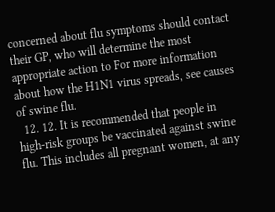concerned about flu symptoms should contact their GP, who will determine the most appropriate action to For more information about how the H1N1 virus spreads, see causes of swine flu.
  12. 12. It is recommended that people in high-risk groups be vaccinated against swine flu. This includes all pregnant women, at any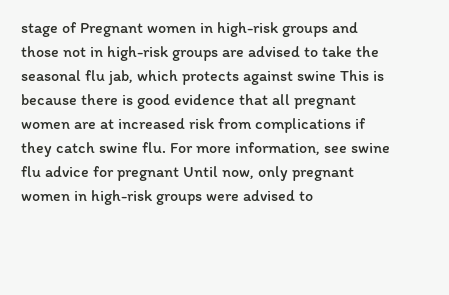stage of Pregnant women in high-risk groups and those not in high-risk groups are advised to take the seasonal flu jab, which protects against swine This is because there is good evidence that all pregnant women are at increased risk from complications if they catch swine flu. For more information, see swine flu advice for pregnant Until now, only pregnant women in high-risk groups were advised to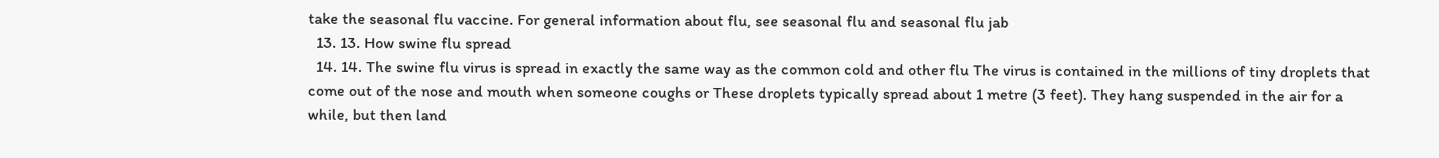take the seasonal flu vaccine. For general information about flu, see seasonal flu and seasonal flu jab
  13. 13. How swine flu spread
  14. 14. The swine flu virus is spread in exactly the same way as the common cold and other flu The virus is contained in the millions of tiny droplets that come out of the nose and mouth when someone coughs or These droplets typically spread about 1 metre (3 feet). They hang suspended in the air for a while, but then land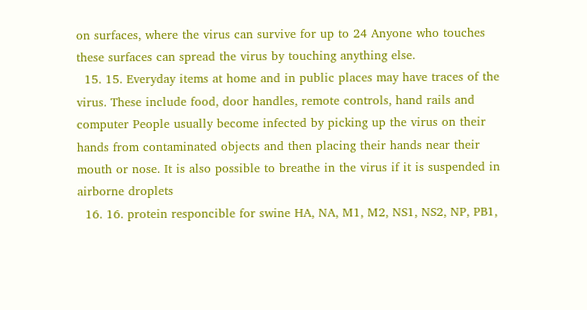on surfaces, where the virus can survive for up to 24 Anyone who touches these surfaces can spread the virus by touching anything else.
  15. 15. Everyday items at home and in public places may have traces of the virus. These include food, door handles, remote controls, hand rails and computer People usually become infected by picking up the virus on their hands from contaminated objects and then placing their hands near their mouth or nose. It is also possible to breathe in the virus if it is suspended in airborne droplets
  16. 16. protein responcible for swine HA, NA, M1, M2, NS1, NS2, NP, PB1,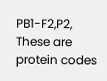PB1-F2,P2, These are protein codes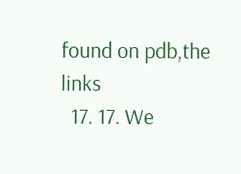found on pdb,the links
  17. 17. We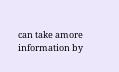can take amore information by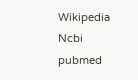Wikipedia Ncbi pubmed